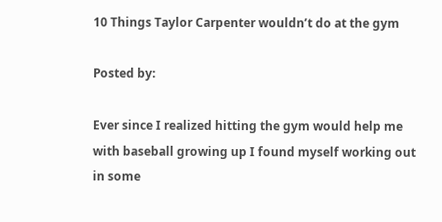10 Things Taylor Carpenter wouldn’t do at the gym

Posted by:

Ever since I realized hitting the gym would help me with baseball growing up I found myself working out in some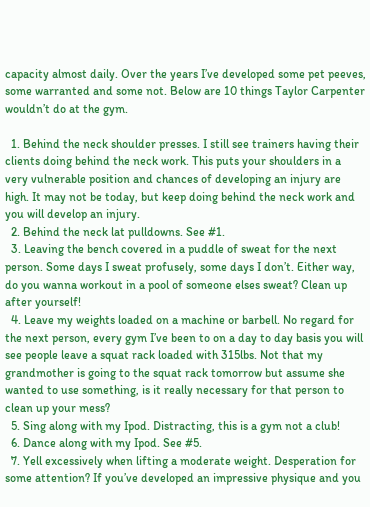capacity almost daily. Over the years I’ve developed some pet peeves, some warranted and some not. Below are 10 things Taylor Carpenter wouldn’t do at the gym.

  1. Behind the neck shoulder presses. I still see trainers having their clients doing behind the neck work. This puts your shoulders in a very vulnerable position and chances of developing an injury are high. It may not be today, but keep doing behind the neck work and you will develop an injury.
  2. Behind the neck lat pulldowns. See #1.
  3. Leaving the bench covered in a puddle of sweat for the next person. Some days I sweat profusely, some days I don’t. Either way, do you wanna workout in a pool of someone elses sweat? Clean up after yourself!
  4. Leave my weights loaded on a machine or barbell. No regard for the next person, every gym I’ve been to on a day to day basis you will see people leave a squat rack loaded with 315lbs. Not that my grandmother is going to the squat rack tomorrow but assume she wanted to use something, is it really necessary for that person to clean up your mess?
  5. Sing along with my Ipod. Distracting, this is a gym not a club!
  6. Dance along with my Ipod. See #5.
  7. Yell excessively when lifting a moderate weight. Desperation for some attention? If you’ve developed an impressive physique and you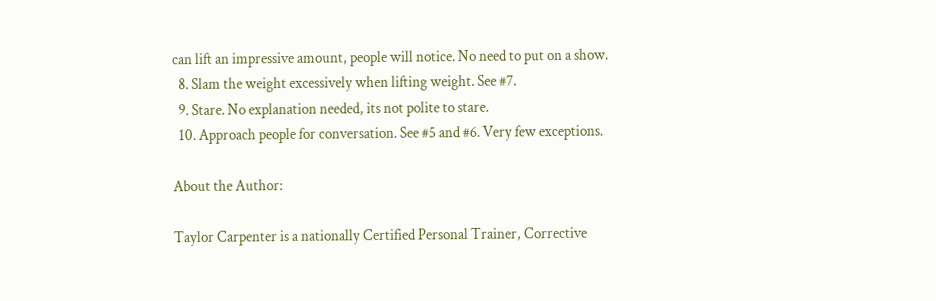can lift an impressive amount, people will notice. No need to put on a show.
  8. Slam the weight excessively when lifting weight. See #7.
  9. Stare. No explanation needed, its not polite to stare.
  10. Approach people for conversation. See #5 and #6. Very few exceptions.

About the Author:

Taylor Carpenter is a nationally Certified Personal Trainer, Corrective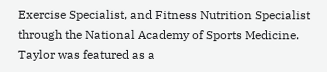Exercise Specialist, and Fitness Nutrition Specialist through the National Academy of Sports Medicine. Taylor was featured as a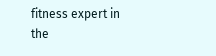fitness expert in the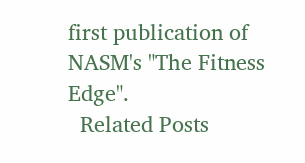first publication of NASM's "The Fitness Edge".
  Related Posts